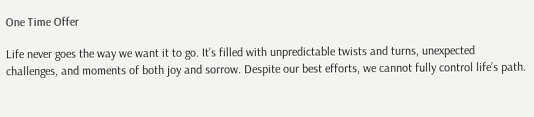One Time Offer

Life never goes the way we want it to go. It’s filled with unpredictable twists and turns, unexpected challenges, and moments of both joy and sorrow. Despite our best efforts, we cannot fully control life’s path.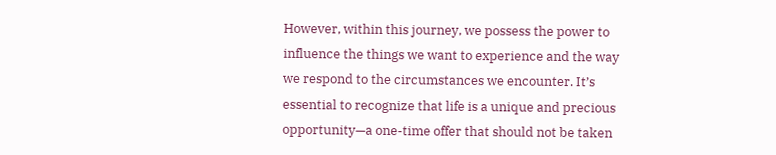However, within this journey, we possess the power to influence the things we want to experience and the way we respond to the circumstances we encounter. It’s essential to recognize that life is a unique and precious opportunity—a one-time offer that should not be taken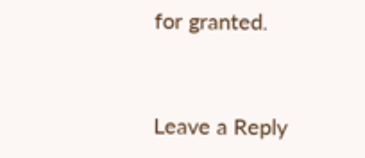for granted.


Leave a Reply